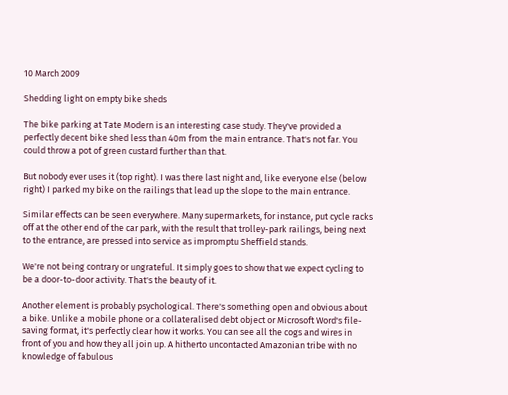10 March 2009

Shedding light on empty bike sheds

The bike parking at Tate Modern is an interesting case study. They've provided a perfectly decent bike shed less than 40m from the main entrance. That's not far. You could throw a pot of green custard further than that.

But nobody ever uses it (top right). I was there last night and, like everyone else (below right) I parked my bike on the railings that lead up the slope to the main entrance.

Similar effects can be seen everywhere. Many supermarkets, for instance, put cycle racks off at the other end of the car park, with the result that trolley-park railings, being next to the entrance, are pressed into service as impromptu Sheffield stands.

We're not being contrary or ungrateful. It simply goes to show that we expect cycling to be a door-to-door activity. That's the beauty of it.

Another element is probably psychological. There's something open and obvious about a bike. Unlike a mobile phone or a collateralised debt object or Microsoft Word's file-saving format, it's perfectly clear how it works. You can see all the cogs and wires in front of you and how they all join up. A hitherto uncontacted Amazonian tribe with no knowledge of fabulous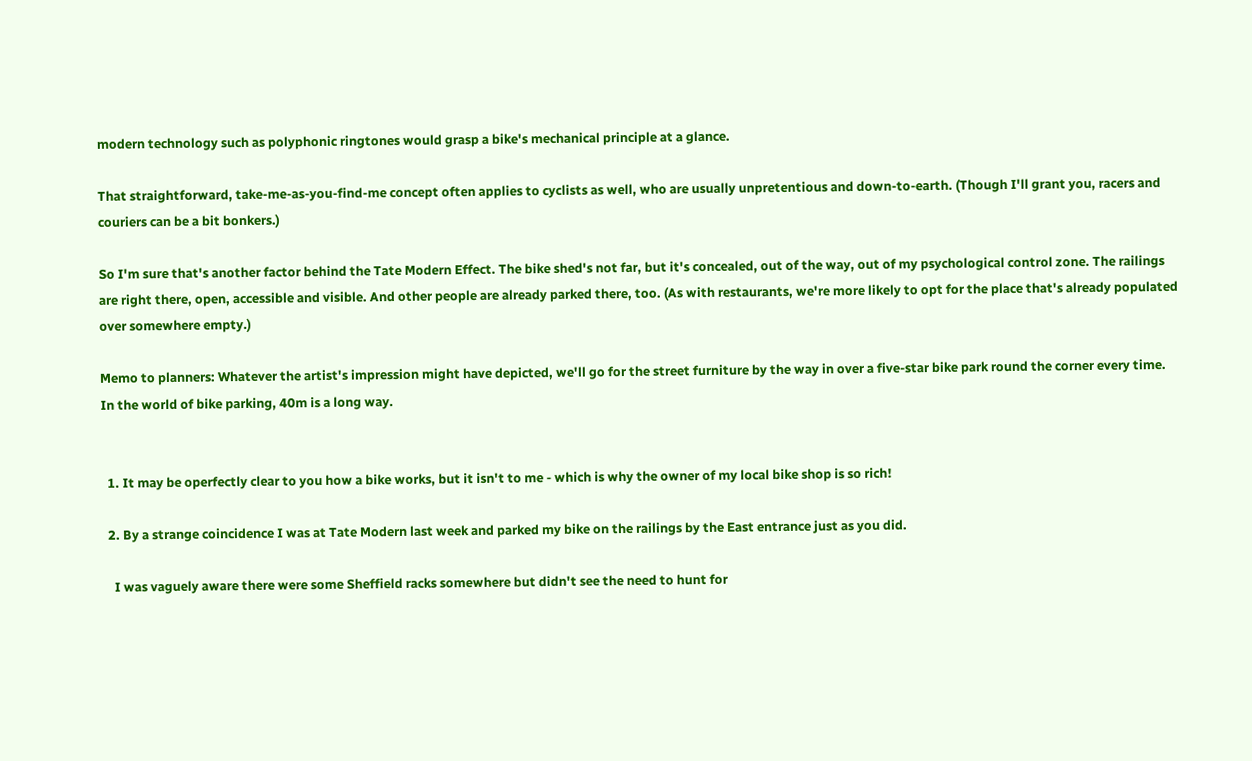modern technology such as polyphonic ringtones would grasp a bike's mechanical principle at a glance.

That straightforward, take-me-as-you-find-me concept often applies to cyclists as well, who are usually unpretentious and down-to-earth. (Though I'll grant you, racers and couriers can be a bit bonkers.)

So I'm sure that's another factor behind the Tate Modern Effect. The bike shed's not far, but it's concealed, out of the way, out of my psychological control zone. The railings are right there, open, accessible and visible. And other people are already parked there, too. (As with restaurants, we're more likely to opt for the place that's already populated over somewhere empty.)

Memo to planners: Whatever the artist's impression might have depicted, we'll go for the street furniture by the way in over a five-star bike park round the corner every time. In the world of bike parking, 40m is a long way.


  1. It may be operfectly clear to you how a bike works, but it isn't to me - which is why the owner of my local bike shop is so rich!

  2. By a strange coincidence I was at Tate Modern last week and parked my bike on the railings by the East entrance just as you did.

    I was vaguely aware there were some Sheffield racks somewhere but didn't see the need to hunt for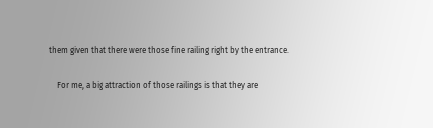them given that there were those fine railing right by the entrance.

    For me, a big attraction of those railings is that they are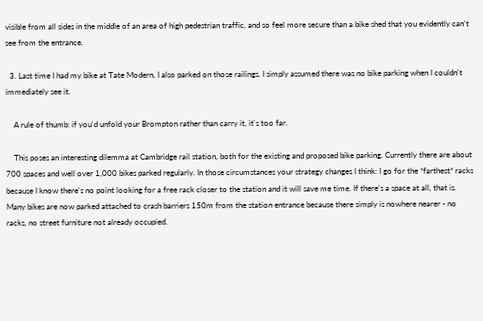visible from all sides in the middle of an area of high pedestrian traffic, and so feel more secure than a bike shed that you evidently can't see from the entrance.

  3. Last time I had my bike at Tate Modern, I also parked on those railings. I simply assumed there was no bike parking when I couldn't immediately see it.

    A rule of thumb: if you'd unfold your Brompton rather than carry it, it's too far.

    This poses an interesting dilemma at Cambridge rail station, both for the existing and proposed bike parking. Currently there are about 700 spaces and well over 1,000 bikes parked regularly. In those circumstances your strategy changes I think: I go for the *farthest* racks because I know there's no point looking for a free rack closer to the station and it will save me time. If there's a space at all, that is. Many bikes are now parked attached to crash barriers 150m from the station entrance because there simply is nowhere nearer - no racks, no street furniture not already occupied.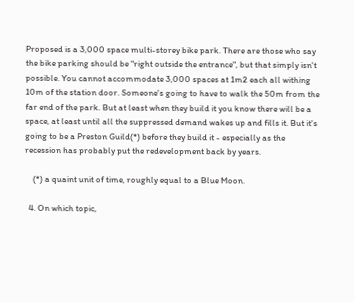Proposed is a 3,000 space multi-storey bike park. There are those who say the bike parking should be "right outside the entrance", but that simply isn't possible. You cannot accommodate 3,000 spaces at 1m2 each all withing 10m of the station door. Someone's going to have to walk the 50m from the far end of the park. But at least when they build it you know there will be a space, at least until all the suppressed demand wakes up and fills it. But it's going to be a Preston Guild(*) before they build it - especially as the recession has probably put the redevelopment back by years.

    (*) a quaint unit of time, roughly equal to a Blue Moon.

  4. On which topic,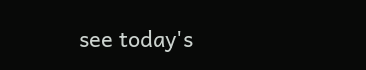see today's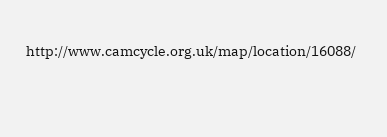http://www.camcycle.org.uk/map/location/16088/